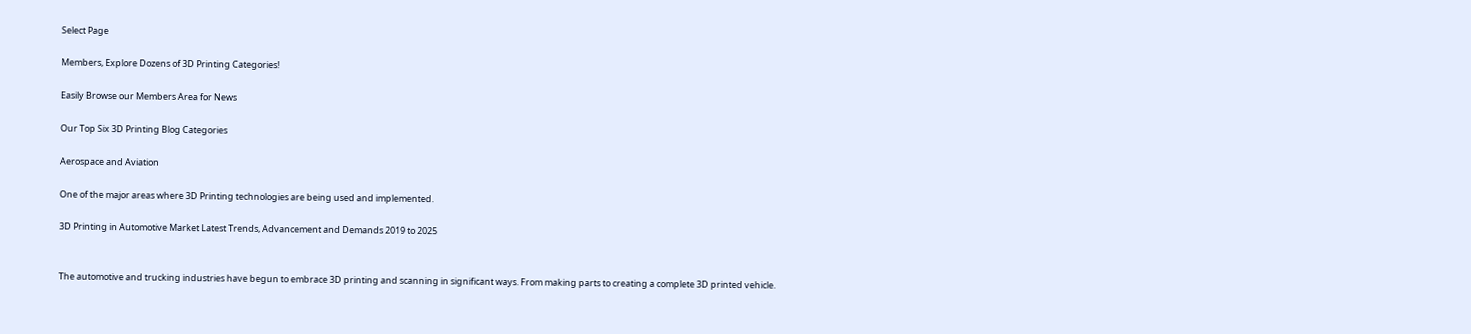Select Page

Members, Explore Dozens of 3D Printing Categories!

Easily Browse our Members Area for News

Our Top Six 3D Printing Blog Categories

Aerospace and Aviation

One of the major areas where 3D Printing technologies are being used and implemented.

3D Printing in Automotive Market Latest Trends, Advancement and Demands 2019 to 2025


The automotive and trucking industries have begun to embrace 3D printing and scanning in significant ways. From making parts to creating a complete 3D printed vehicle.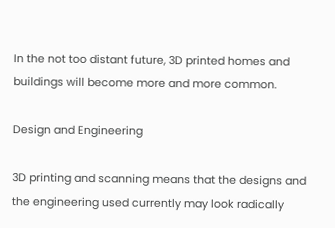In the not too distant future, 3D printed homes and buildings will become more and more common.

Design and Engineering

3D printing and scanning means that the designs and the engineering used currently may look radically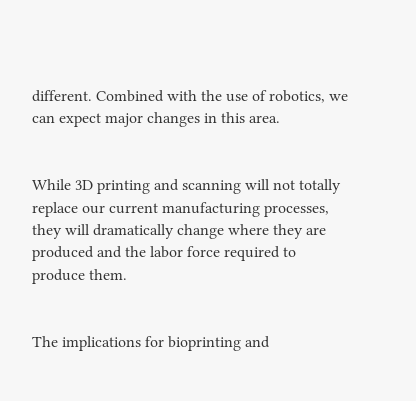different. Combined with the use of robotics, we can expect major changes in this area.


While 3D printing and scanning will not totally replace our current manufacturing processes, they will dramatically change where they are produced and the labor force required to produce them.


The implications for bioprinting and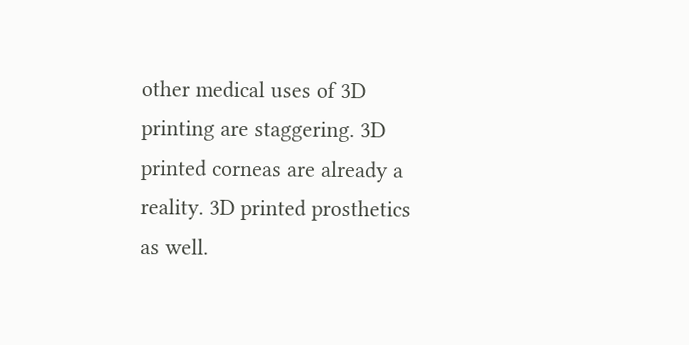other medical uses of 3D printing are staggering. 3D printed corneas are already a reality. 3D printed prosthetics as well.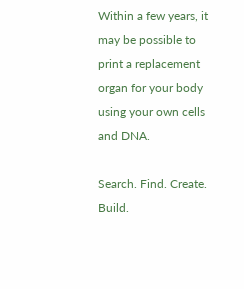Within a few years, it may be possible to print a replacement organ for your body using your own cells and DNA.

Search. Find. Create. Build.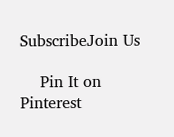SubscribeJoin Us

    Pin It on Pinterest